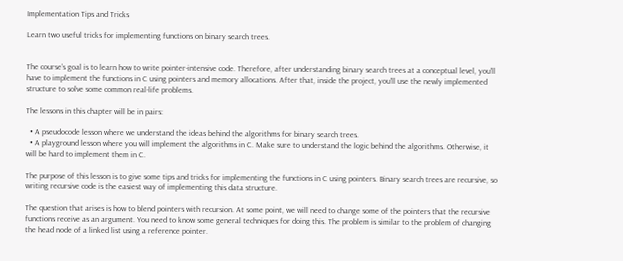Implementation Tips and Tricks

Learn two useful tricks for implementing functions on binary search trees.


The course’s goal is to learn how to write pointer-intensive code. Therefore, after understanding binary search trees at a conceptual level, you’ll have to implement the functions in C using pointers and memory allocations. After that, inside the project, you’ll use the newly implemented structure to solve some common real-life problems.

The lessons in this chapter will be in pairs:

  • A pseudocode lesson where we understand the ideas behind the algorithms for binary search trees.
  • A playground lesson where you will implement the algorithms in C. Make sure to understand the logic behind the algorithms. Otherwise, it will be hard to implement them in C.

The purpose of this lesson is to give some tips and tricks for implementing the functions in C using pointers. Binary search trees are recursive, so writing recursive code is the easiest way of implementing this data structure.

The question that arises is how to blend pointers with recursion. At some point, we will need to change some of the pointers that the recursive functions receive as an argument. You need to know some general techniques for doing this. The problem is similar to the problem of changing the head node of a linked list using a reference pointer.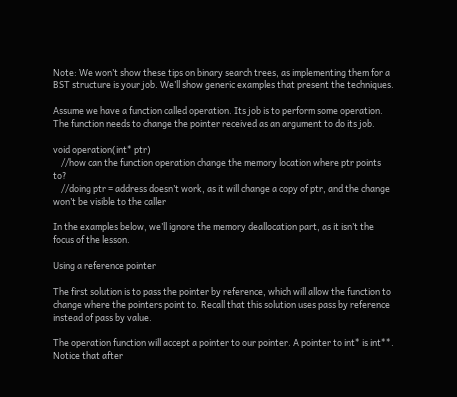Note: We won’t show these tips on binary search trees, as implementing them for a BST structure is your job. We’ll show generic examples that present the techniques.

Assume we have a function called operation. Its job is to perform some operation. The function needs to change the pointer received as an argument to do its job.

void operation(int* ptr)
    //how can the function operation change the memory location where ptr points to?
    //doing ptr = address doesn’t work, as it will change a copy of ptr, and the change won’t be visible to the caller

In the examples below, we’ll ignore the memory deallocation part, as it isn’t the focus of the lesson.

Using a reference pointer

The first solution is to pass the pointer by reference, which will allow the function to change where the pointers point to. Recall that this solution uses pass by reference instead of pass by value.

The operation function will accept a pointer to our pointer. A pointer to int* is int**. Notice that after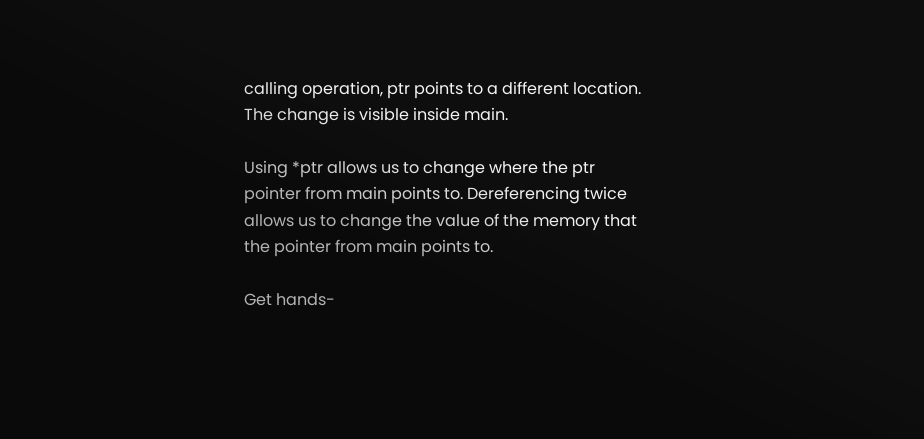calling operation, ptr points to a different location. The change is visible inside main.

Using *ptr allows us to change where the ptr pointer from main points to. Dereferencing twice allows us to change the value of the memory that the pointer from main points to.

Get hands-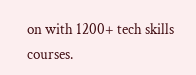on with 1200+ tech skills courses.